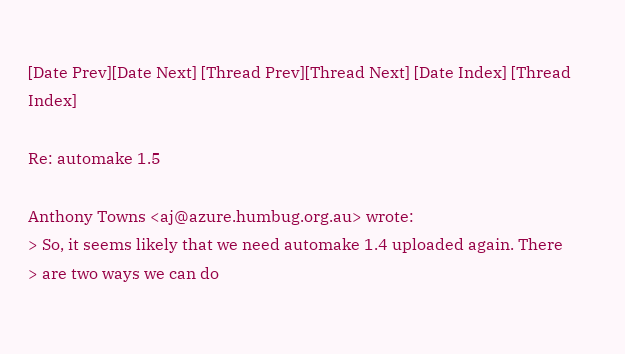[Date Prev][Date Next] [Thread Prev][Thread Next] [Date Index] [Thread Index]

Re: automake 1.5

Anthony Towns <aj@azure.humbug.org.au> wrote:
> So, it seems likely that we need automake 1.4 uploaded again. There
> are two ways we can do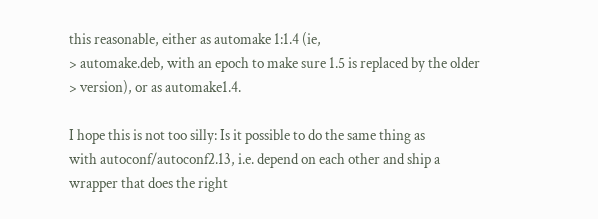this reasonable, either as automake 1:1.4 (ie,
> automake.deb, with an epoch to make sure 1.5 is replaced by the older
> version), or as automake1.4.

I hope this is not too silly: Is it possible to do the same thing as
with autoconf/autoconf2.13, i.e. depend on each other and ship a
wrapper that does the right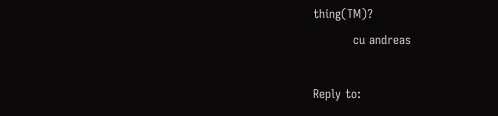thing(TM)?
          cu andreas

Reply to: